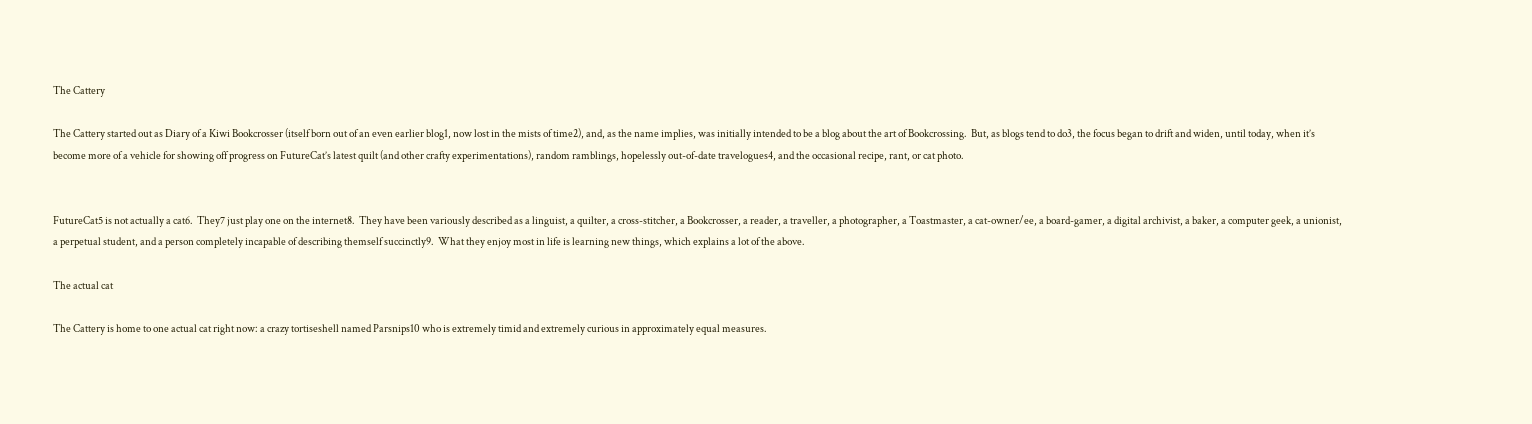The Cattery

The Cattery started out as Diary of a Kiwi Bookcrosser (itself born out of an even earlier blog1, now lost in the mists of time2), and, as the name implies, was initially intended to be a blog about the art of Bookcrossing.  But, as blogs tend to do3, the focus began to drift and widen, until today, when it’s become more of a vehicle for showing off progress on FutureCat’s latest quilt (and other crafty experimentations), random ramblings, hopelessly out-of-date travelogues4, and the occasional recipe, rant, or cat photo.


FutureCat5 is not actually a cat6.  They7 just play one on the internet8.  They have been variously described as a linguist, a quilter, a cross-stitcher, a Bookcrosser, a reader, a traveller, a photographer, a Toastmaster, a cat-owner/ee, a board-gamer, a digital archivist, a baker, a computer geek, a unionist, a perpetual student, and a person completely incapable of describing themself succinctly9.  What they enjoy most in life is learning new things, which explains a lot of the above.

The actual cat

The Cattery is home to one actual cat right now: a crazy tortiseshell named Parsnips10 who is extremely timid and extremely curious in approximately equal measures.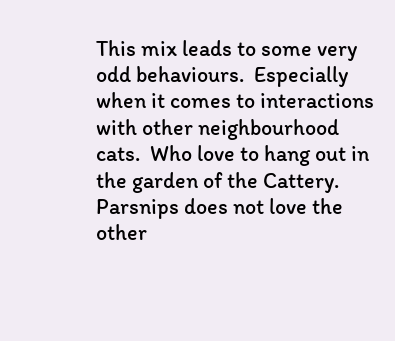This mix leads to some very odd behaviours.  Especially when it comes to interactions with other neighbourhood cats.  Who love to hang out in the garden of the Cattery.  Parsnips does not love the other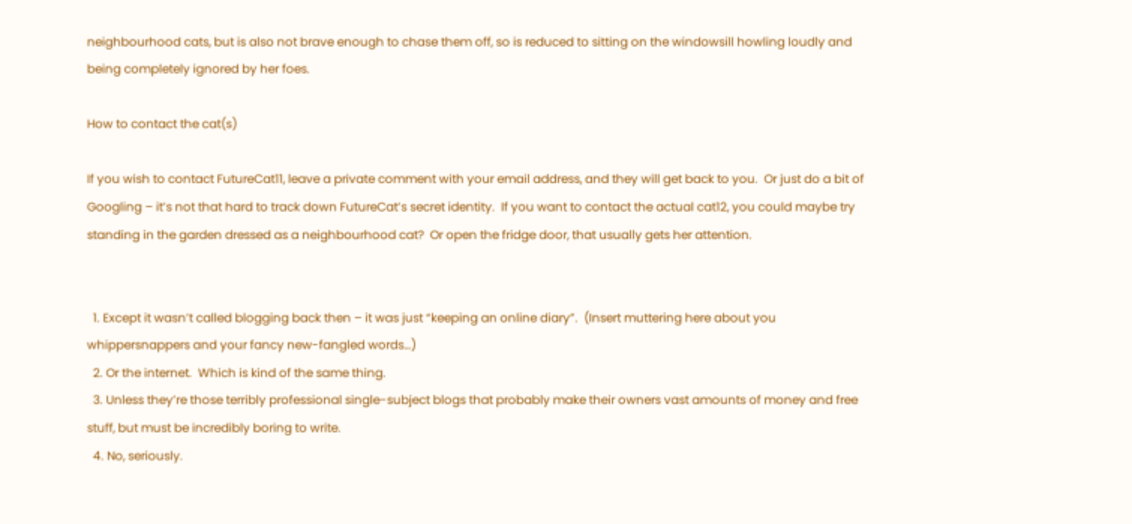neighbourhood cats, but is also not brave enough to chase them off, so is reduced to sitting on the windowsill howling loudly and being completely ignored by her foes.

How to contact the cat(s)

If you wish to contact FutureCat11, leave a private comment with your email address, and they will get back to you.  Or just do a bit of Googling – it’s not that hard to track down FutureCat’s secret identity.  If you want to contact the actual cat12, you could maybe try standing in the garden dressed as a neighbourhood cat?  Or open the fridge door, that usually gets her attention.


  1. Except it wasn’t called blogging back then – it was just “keeping an online diary”.  (Insert muttering here about you whippersnappers and your fancy new-fangled words…)
  2. Or the internet.  Which is kind of the same thing.
  3. Unless they’re those terribly professional single-subject blogs that probably make their owners vast amounts of money and free stuff, but must be incredibly boring to write.
  4. No, seriously.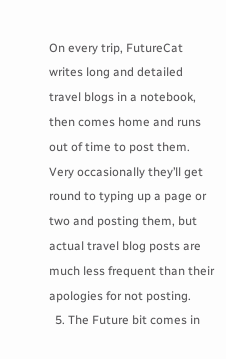On every trip, FutureCat writes long and detailed travel blogs in a notebook, then comes home and runs out of time to post them.  Very occasionally they’ll get round to typing up a page or two and posting them, but actual travel blog posts are much less frequent than their apologies for not posting.
  5. The Future bit comes in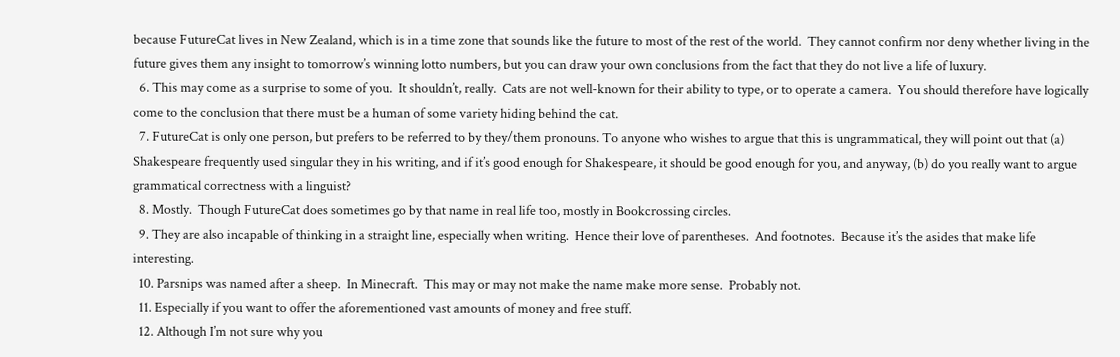because FutureCat lives in New Zealand, which is in a time zone that sounds like the future to most of the rest of the world.  They cannot confirm nor deny whether living in the future gives them any insight to tomorrow’s winning lotto numbers, but you can draw your own conclusions from the fact that they do not live a life of luxury.
  6. This may come as a surprise to some of you.  It shouldn’t, really.  Cats are not well-known for their ability to type, or to operate a camera.  You should therefore have logically come to the conclusion that there must be a human of some variety hiding behind the cat.
  7. FutureCat is only one person, but prefers to be referred to by they/them pronouns. To anyone who wishes to argue that this is ungrammatical, they will point out that (a) Shakespeare frequently used singular they in his writing, and if it’s good enough for Shakespeare, it should be good enough for you, and anyway, (b) do you really want to argue grammatical correctness with a linguist?
  8. Mostly.  Though FutureCat does sometimes go by that name in real life too, mostly in Bookcrossing circles.
  9. They are also incapable of thinking in a straight line, especially when writing.  Hence their love of parentheses.  And footnotes.  Because it’s the asides that make life interesting.
  10. Parsnips was named after a sheep.  In Minecraft.  This may or may not make the name make more sense.  Probably not.
  11. Especially if you want to offer the aforementioned vast amounts of money and free stuff.
  12. Although I’m not sure why you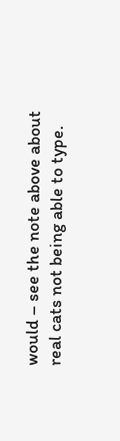would – see the note above about real cats not being able to type.